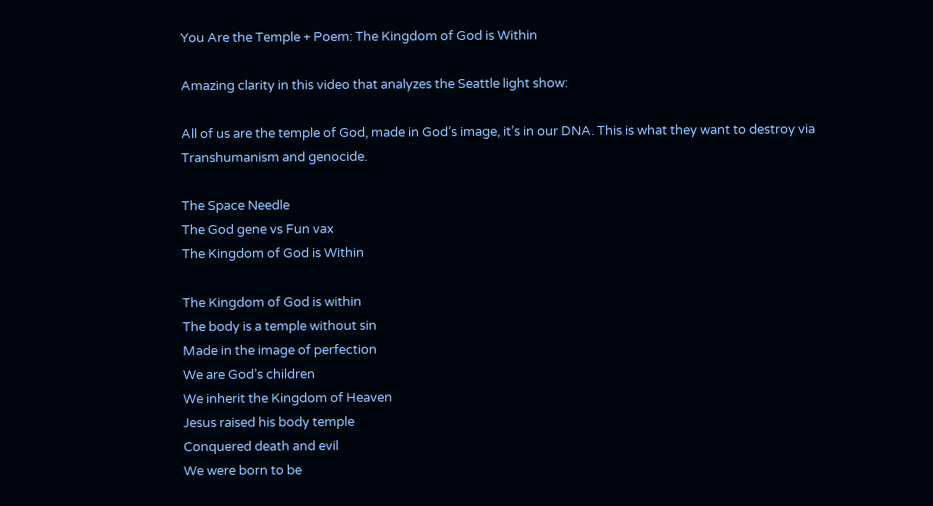You Are the Temple + Poem: The Kingdom of God is Within

Amazing clarity in this video that analyzes the Seattle light show:

All of us are the temple of God, made in God’s image, it’s in our DNA. This is what they want to destroy via Transhumanism and genocide.

The Space Needle
The God gene vs Fun vax
The Kingdom of God is Within

The Kingdom of God is within
The body is a temple without sin
Made in the image of perfection
We are God’s children
We inherit the Kingdom of Heaven
Jesus raised his body temple
Conquered death and evil
We were born to be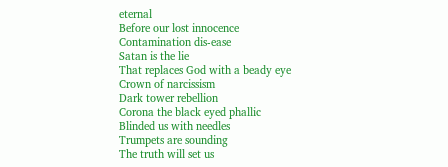eternal
Before our lost innocence
Contamination dis-ease
Satan is the lie
That replaces God with a beady eye
Crown of narcissism
Dark tower rebellion
Corona the black eyed phallic
Blinded us with needles
Trumpets are sounding
The truth will set us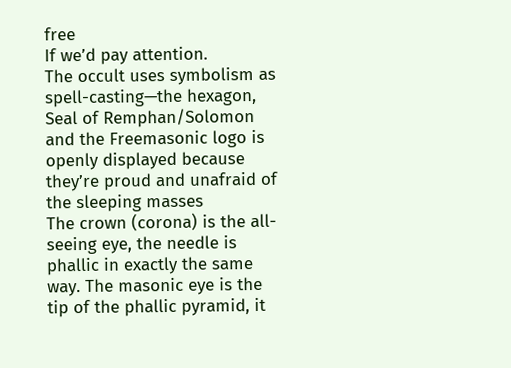free
If we’d pay attention.
The occult uses symbolism as spell-casting—the hexagon, Seal of Remphan/Solomon and the Freemasonic logo is openly displayed because they’re proud and unafraid of the sleeping masses
The crown (corona) is the all-seeing eye, the needle is phallic in exactly the same way. The masonic eye is the tip of the phallic pyramid, it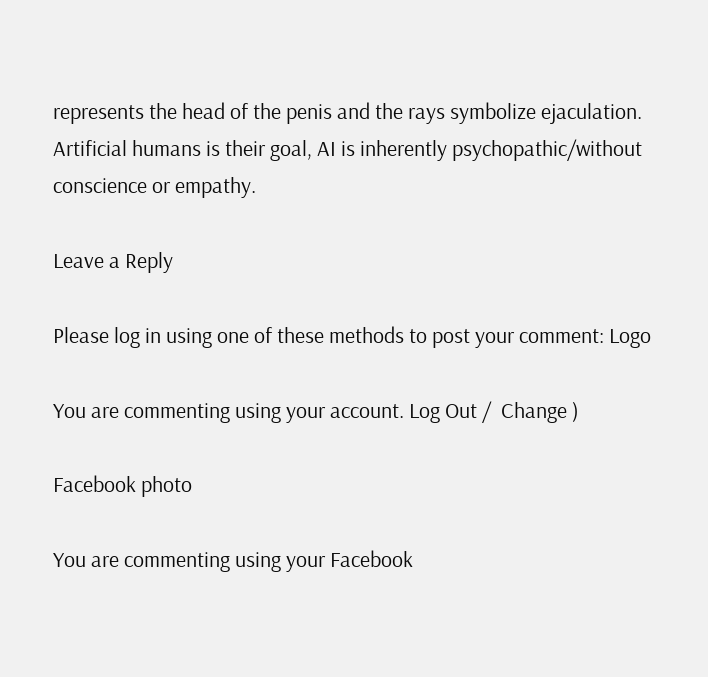represents the head of the penis and the rays symbolize ejaculation.
Artificial humans is their goal, AI is inherently psychopathic/without conscience or empathy.

Leave a Reply

Please log in using one of these methods to post your comment: Logo

You are commenting using your account. Log Out /  Change )

Facebook photo

You are commenting using your Facebook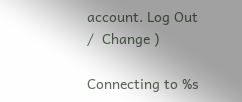account. Log Out /  Change )

Connecting to %s